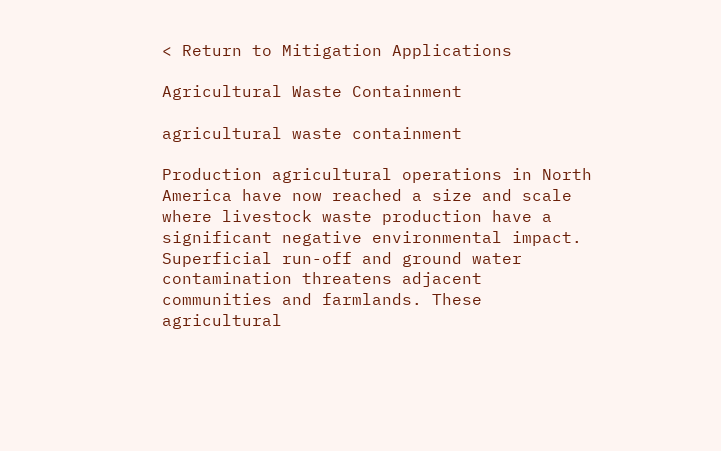< Return to Mitigation Applications

Agricultural Waste Containment

agricultural waste containment

Production agricultural operations in North America have now reached a size and scale where livestock waste production have a significant negative environmental impact. Superficial run-off and ground water contamination threatens adjacent communities and farmlands. These agricultural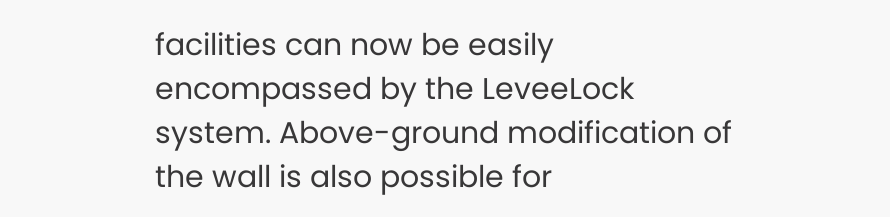facilities can now be easily encompassed by the LeveeLock system. Above-ground modification of the wall is also possible for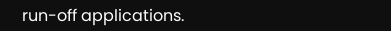run-off applications.